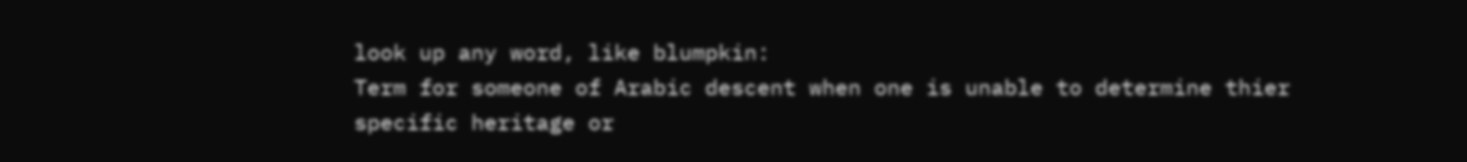look up any word, like blumpkin:
Term for someone of Arabic descent when one is unable to determine thier specific heritage or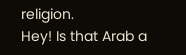religion.
Hey! Is that Arab a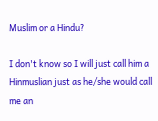Muslim or a Hindu?

I don't know so I will just call him a Hinmuslian just as he/she would call me an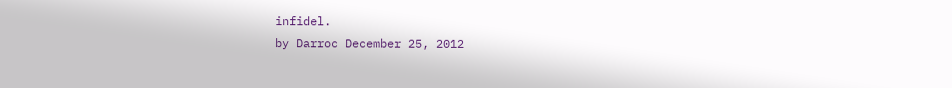infidel.
by Darroc December 25, 2012